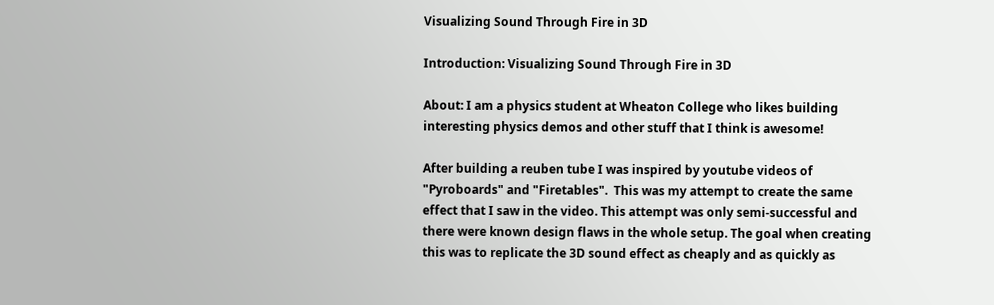Visualizing Sound Through Fire in 3D

Introduction: Visualizing Sound Through Fire in 3D

About: I am a physics student at Wheaton College who likes building interesting physics demos and other stuff that I think is awesome!

After building a reuben tube I was inspired by youtube videos of "Pyroboards" and "Firetables".  This was my attempt to create the same effect that I saw in the video. This attempt was only semi-successful and there were known design flaws in the whole setup. The goal when creating this was to replicate the 3D sound effect as cheaply and as quickly as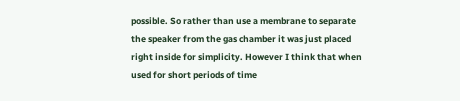possible. So rather than use a membrane to separate the speaker from the gas chamber it was just placed right inside for simplicity. However I think that when used for short periods of time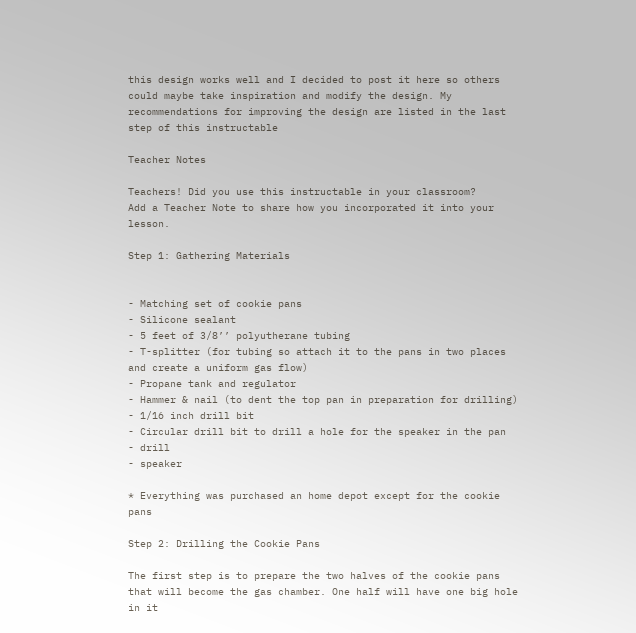this design works well and I decided to post it here so others could maybe take inspiration and modify the design. My recommendations for improving the design are listed in the last step of this instructable

Teacher Notes

Teachers! Did you use this instructable in your classroom?
Add a Teacher Note to share how you incorporated it into your lesson.

Step 1: Gathering Materials


- Matching set of cookie pans
- Silicone sealant
- 5 feet of 3/8’’ polyutherane tubing
- T-splitter (for tubing so attach it to the pans in two places and create a uniform gas flow)
- Propane tank and regulator
- Hammer & nail (to dent the top pan in preparation for drilling)
- 1/16 inch drill bit
- Circular drill bit to drill a hole for the speaker in the pan
- drill
- speaker

* Everything was purchased an home depot except for the cookie pans

Step 2: Drilling the Cookie Pans

The first step is to prepare the two halves of the cookie pans that will become the gas chamber. One half will have one big hole in it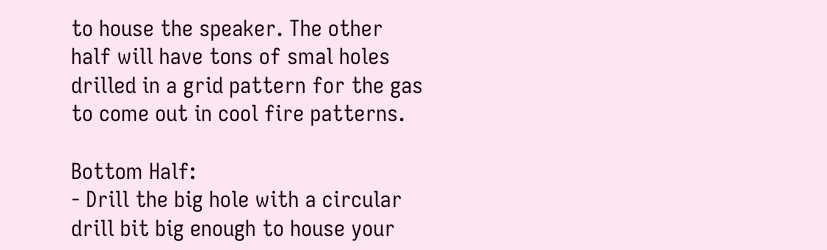to house the speaker. The other half will have tons of smal holes drilled in a grid pattern for the gas to come out in cool fire patterns.

Bottom Half:
- Drill the big hole with a circular drill bit big enough to house your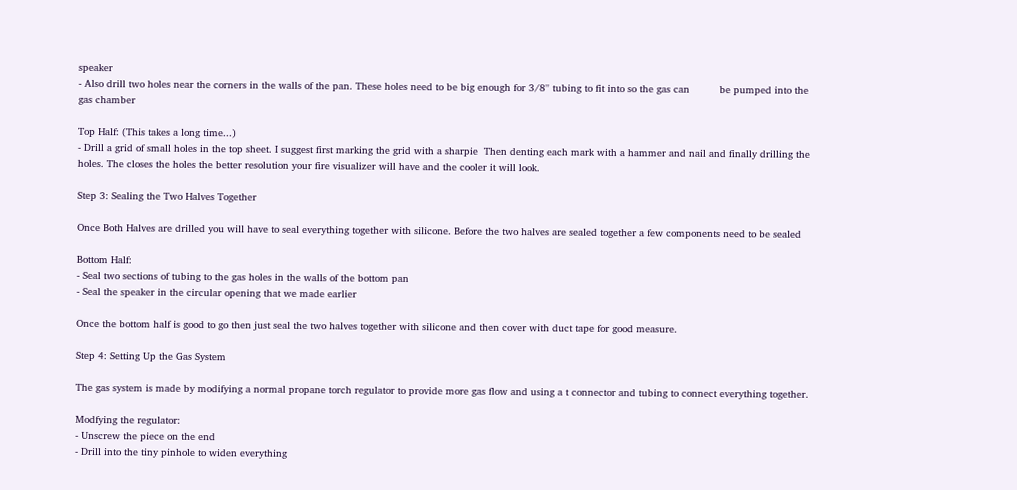speaker
- Also drill two holes near the corners in the walls of the pan. These holes need to be big enough for 3/8'' tubing to fit into so the gas can          be pumped into the gas chamber

Top Half: (This takes a long time...)
- Drill a grid of small holes in the top sheet. I suggest first marking the grid with a sharpie  Then denting each mark with a hammer and nail and finally drilling the holes. The closes the holes the better resolution your fire visualizer will have and the cooler it will look.

Step 3: Sealing the Two Halves Together

Once Both Halves are drilled you will have to seal everything together with silicone. Before the two halves are sealed together a few components need to be sealed

Bottom Half:
- Seal two sections of tubing to the gas holes in the walls of the bottom pan
- Seal the speaker in the circular opening that we made earlier

Once the bottom half is good to go then just seal the two halves together with silicone and then cover with duct tape for good measure.

Step 4: Setting Up the Gas System

The gas system is made by modifying a normal propane torch regulator to provide more gas flow and using a t connector and tubing to connect everything together.

Modfying the regulator:
- Unscrew the piece on the end
- Drill into the tiny pinhole to widen everything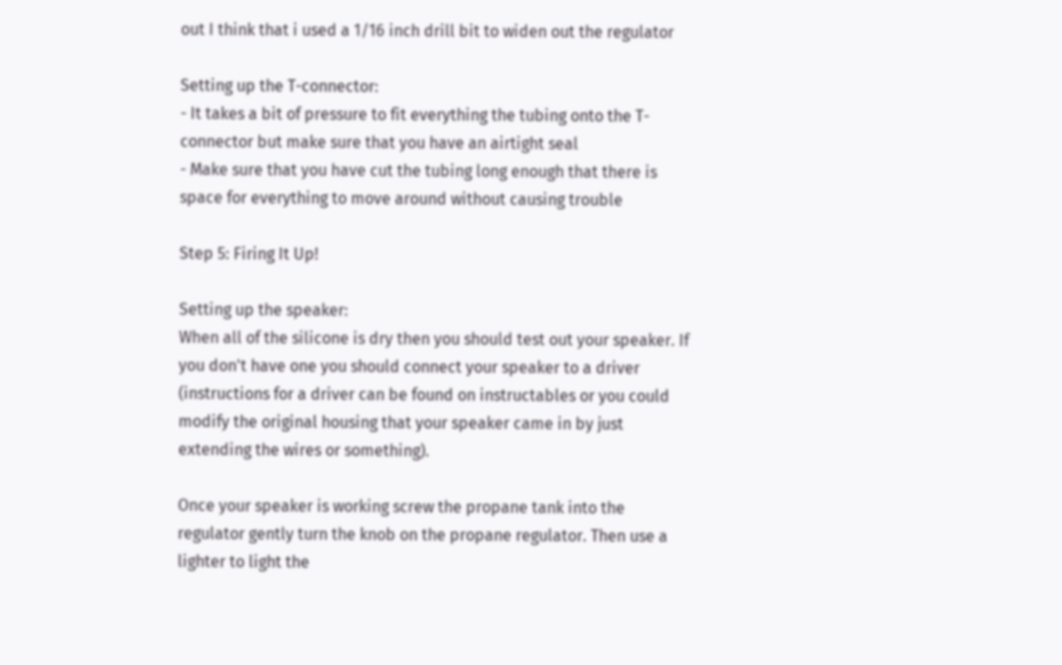out I think that i used a 1/16 inch drill bit to widen out the regulator

Setting up the T-connector:
- It takes a bit of pressure to fit everything the tubing onto the T-connector but make sure that you have an airtight seal
- Make sure that you have cut the tubing long enough that there is space for everything to move around without causing trouble

Step 5: Firing It Up!

Setting up the speaker:
When all of the silicone is dry then you should test out your speaker. If you don't have one you should connect your speaker to a driver (instructions for a driver can be found on instructables or you could modify the original housing that your speaker came in by just extending the wires or something).

Once your speaker is working screw the propane tank into the regulator gently turn the knob on the propane regulator. Then use a lighter to light the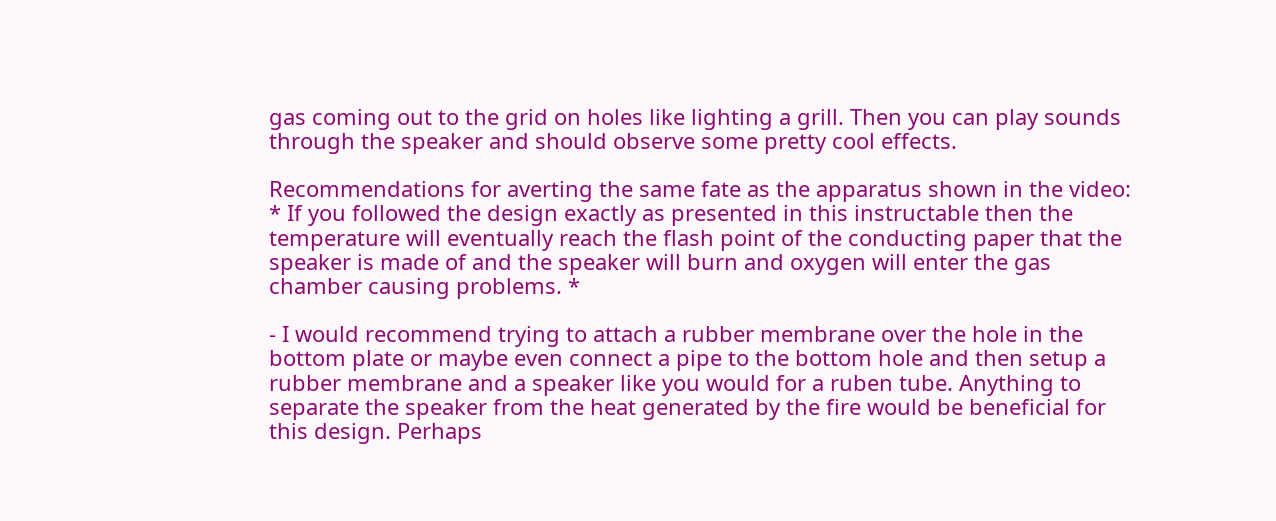gas coming out to the grid on holes like lighting a grill. Then you can play sounds through the speaker and should observe some pretty cool effects.

Recommendations for averting the same fate as the apparatus shown in the video:
* If you followed the design exactly as presented in this instructable then the temperature will eventually reach the flash point of the conducting paper that the speaker is made of and the speaker will burn and oxygen will enter the gas chamber causing problems. *

- I would recommend trying to attach a rubber membrane over the hole in the bottom plate or maybe even connect a pipe to the bottom hole and then setup a rubber membrane and a speaker like you would for a ruben tube. Anything to separate the speaker from the heat generated by the fire would be beneficial for this design. Perhaps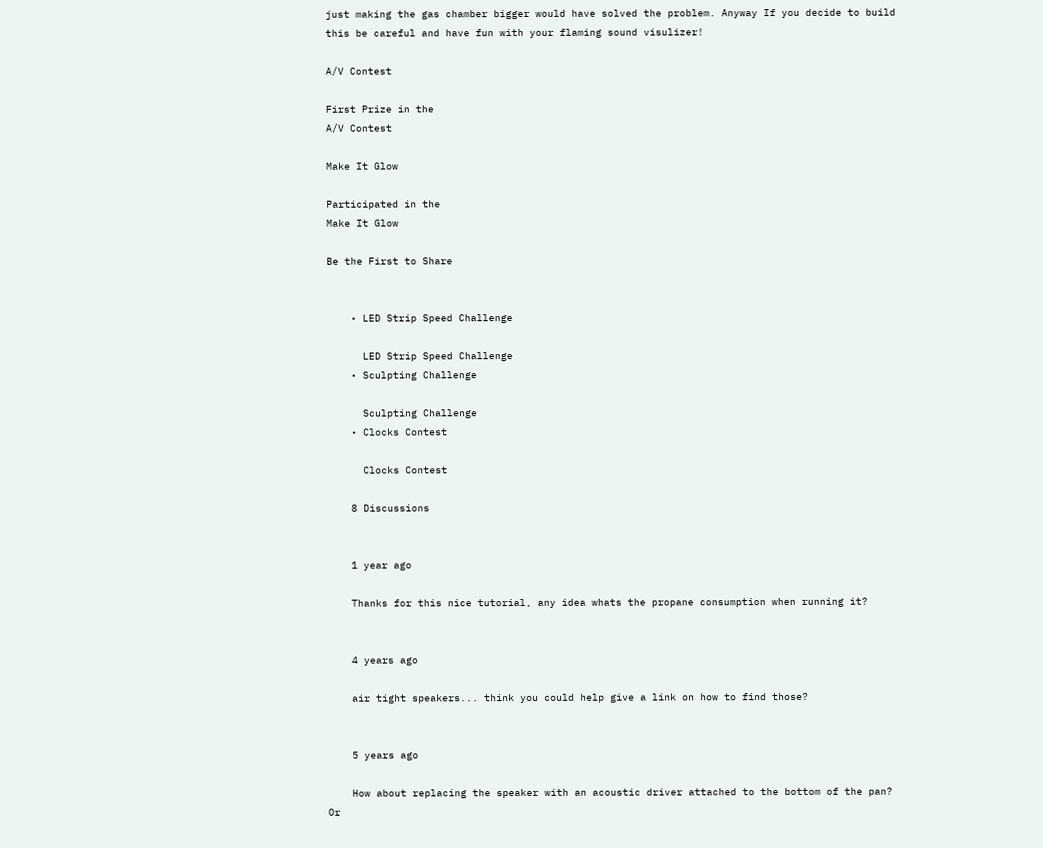just making the gas chamber bigger would have solved the problem. Anyway If you decide to build this be careful and have fun with your flaming sound visulizer!

A/V Contest

First Prize in the
A/V Contest

Make It Glow

Participated in the
Make It Glow

Be the First to Share


    • LED Strip Speed Challenge

      LED Strip Speed Challenge
    • Sculpting Challenge

      Sculpting Challenge
    • Clocks Contest

      Clocks Contest

    8 Discussions


    1 year ago

    Thanks for this nice tutorial, any idea whats the propane consumption when running it?


    4 years ago

    air tight speakers... think you could help give a link on how to find those?


    5 years ago

    How about replacing the speaker with an acoustic driver attached to the bottom of the pan? Or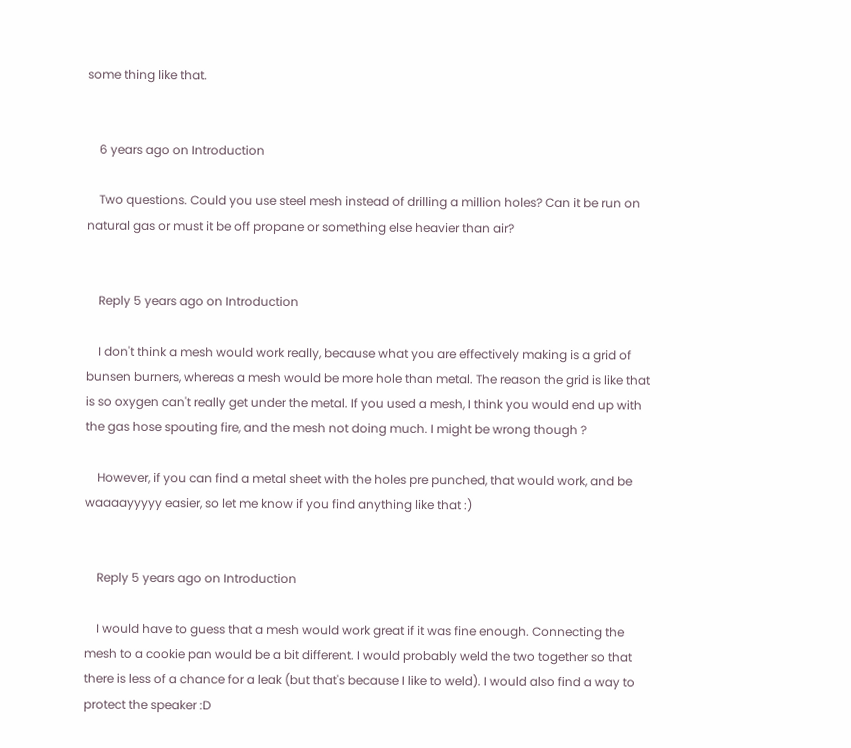some thing like that.


    6 years ago on Introduction

    Two questions. Could you use steel mesh instead of drilling a million holes? Can it be run on natural gas or must it be off propane or something else heavier than air?


    Reply 5 years ago on Introduction

    I don't think a mesh would work really, because what you are effectively making is a grid of bunsen burners, whereas a mesh would be more hole than metal. The reason the grid is like that is so oxygen can't really get under the metal. If you used a mesh, I think you would end up with the gas hose spouting fire, and the mesh not doing much. I might be wrong though ?

    However, if you can find a metal sheet with the holes pre punched, that would work, and be waaaayyyyy easier, so let me know if you find anything like that :)


    Reply 5 years ago on Introduction

    I would have to guess that a mesh would work great if it was fine enough. Connecting the mesh to a cookie pan would be a bit different. I would probably weld the two together so that there is less of a chance for a leak (but that's because I like to weld). I would also find a way to protect the speaker :D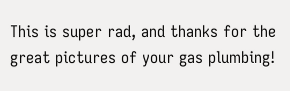This is super rad, and thanks for the great pictures of your gas plumbing!